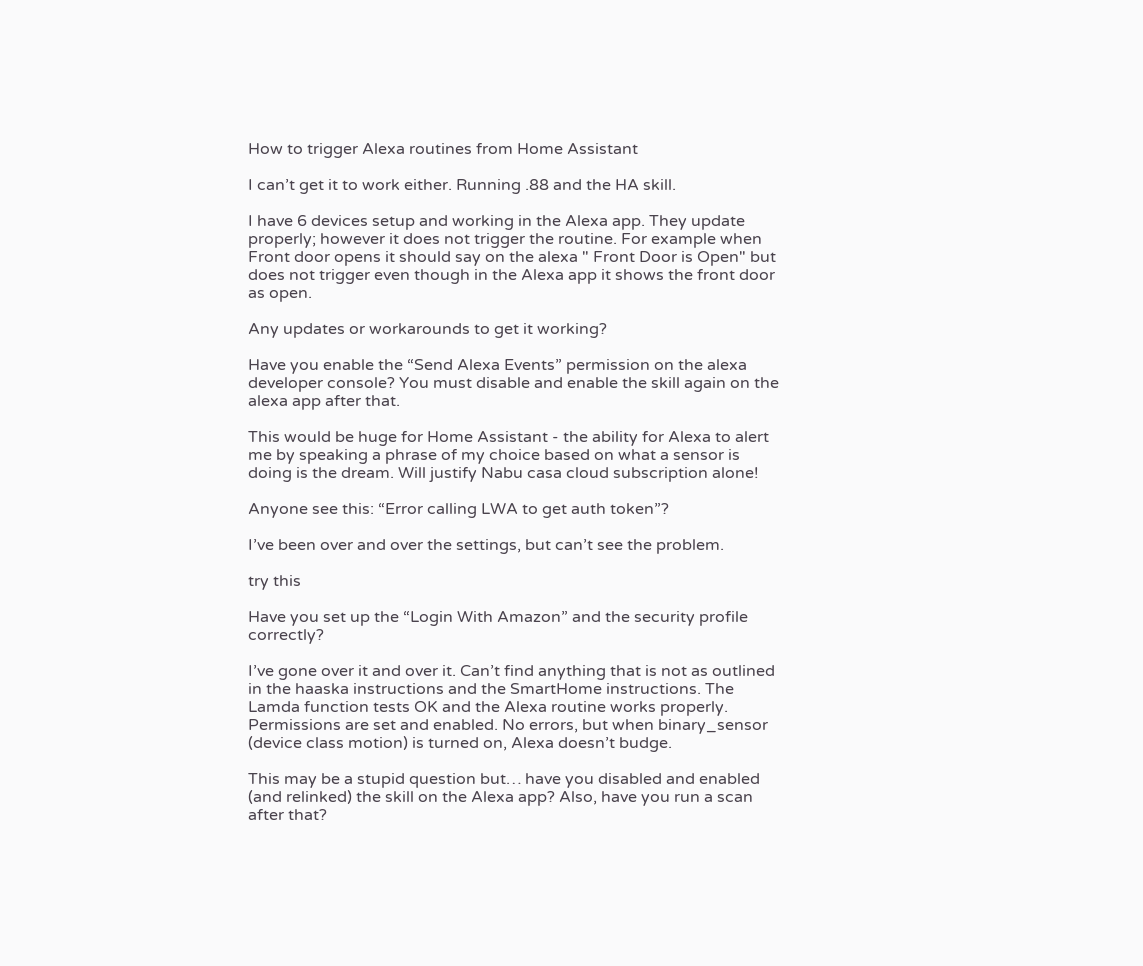How to trigger Alexa routines from Home Assistant

I can’t get it to work either. Running .88 and the HA skill.

I have 6 devices setup and working in the Alexa app. They update properly; however it does not trigger the routine. For example when Front door opens it should say on the alexa " Front Door is Open" but does not trigger even though in the Alexa app it shows the front door as open.

Any updates or workarounds to get it working?

Have you enable the “Send Alexa Events” permission on the alexa developer console? You must disable and enable the skill again on the alexa app after that.

This would be huge for Home Assistant - the ability for Alexa to alert me by speaking a phrase of my choice based on what a sensor is doing is the dream. Will justify Nabu casa cloud subscription alone!

Anyone see this: “Error calling LWA to get auth token”?

I’ve been over and over the settings, but can’t see the problem.

try this

Have you set up the “Login With Amazon” and the security profile correctly?

I’ve gone over it and over it. Can’t find anything that is not as outlined in the haaska instructions and the SmartHome instructions. The Lamda function tests OK and the Alexa routine works properly. Permissions are set and enabled. No errors, but when binary_sensor (device class motion) is turned on, Alexa doesn’t budge.

This may be a stupid question but… have you disabled and enabled (and relinked) the skill on the Alexa app? Also, have you run a scan after that?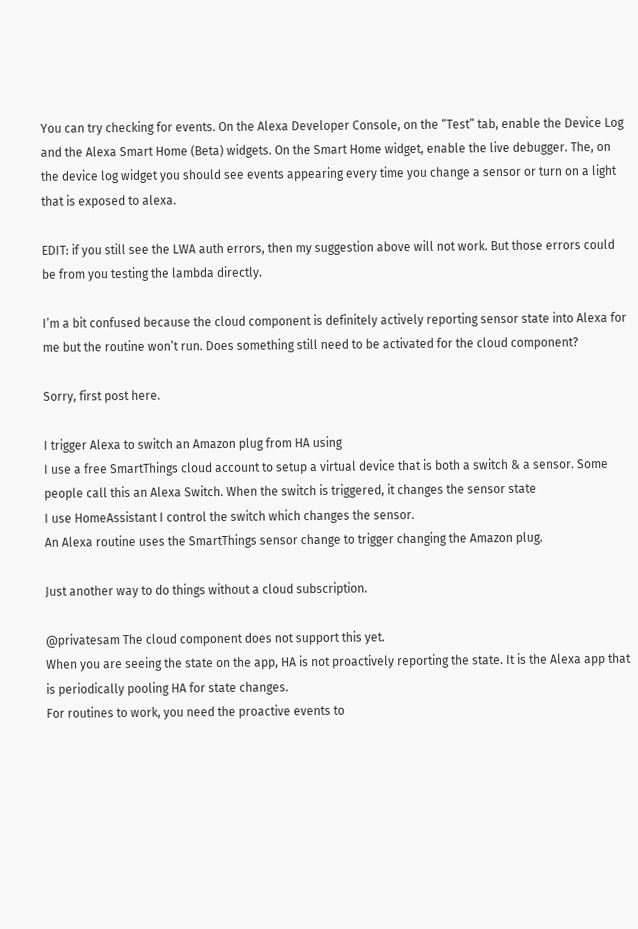You can try checking for events. On the Alexa Developer Console, on the “Test” tab, enable the Device Log and the Alexa Smart Home (Beta) widgets. On the Smart Home widget, enable the live debugger. The, on the device log widget you should see events appearing every time you change a sensor or turn on a light that is exposed to alexa.

EDIT: if you still see the LWA auth errors, then my suggestion above will not work. But those errors could be from you testing the lambda directly.

I’m a bit confused because the cloud component is definitely actively reporting sensor state into Alexa for me but the routine won’t run. Does something still need to be activated for the cloud component?

Sorry, first post here.

I trigger Alexa to switch an Amazon plug from HA using
I use a free SmartThings cloud account to setup a virtual device that is both a switch & a sensor. Some people call this an Alexa Switch. When the switch is triggered, it changes the sensor state
I use HomeAssistant I control the switch which changes the sensor.
An Alexa routine uses the SmartThings sensor change to trigger changing the Amazon plug.

Just another way to do things without a cloud subscription.

@privatesam The cloud component does not support this yet.
When you are seeing the state on the app, HA is not proactively reporting the state. It is the Alexa app that is periodically pooling HA for state changes.
For routines to work, you need the proactive events to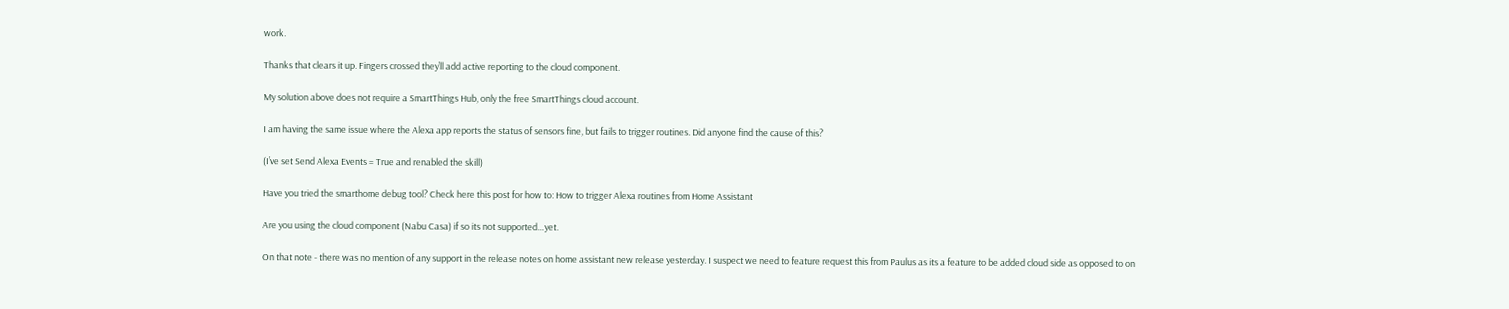work.

Thanks that clears it up. Fingers crossed they’ll add active reporting to the cloud component.

My solution above does not require a SmartThings Hub, only the free SmartThings cloud account.

I am having the same issue where the Alexa app reports the status of sensors fine, but fails to trigger routines. Did anyone find the cause of this?

(I’ve set Send Alexa Events = True and renabled the skill)

Have you tried the smarthome debug tool? Check here this post for how to: How to trigger Alexa routines from Home Assistant

Are you using the cloud component (Nabu Casa) if so its not supported…yet.

On that note - there was no mention of any support in the release notes on home assistant new release yesterday. I suspect we need to feature request this from Paulus as its a feature to be added cloud side as opposed to on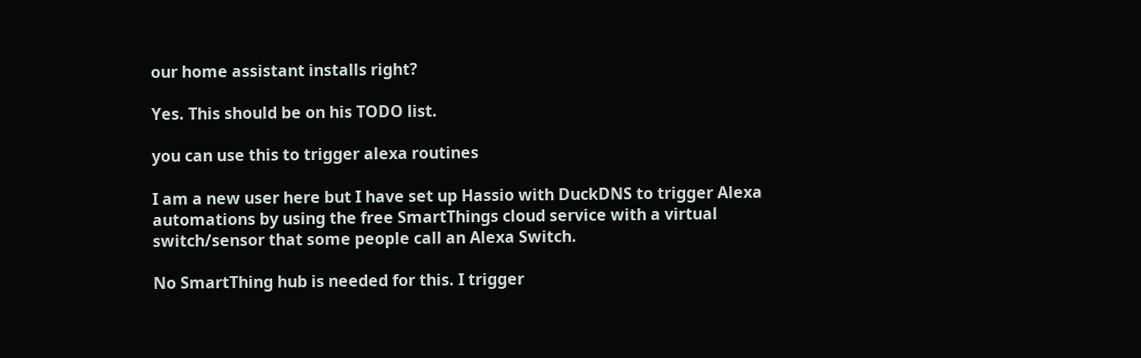our home assistant installs right?

Yes. This should be on his TODO list.

you can use this to trigger alexa routines

I am a new user here but I have set up Hassio with DuckDNS to trigger Alexa automations by using the free SmartThings cloud service with a virtual switch/sensor that some people call an Alexa Switch.

No SmartThing hub is needed for this. I trigger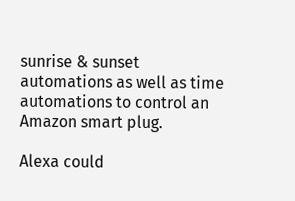sunrise & sunset automations as well as time automations to control an Amazon smart plug.

Alexa could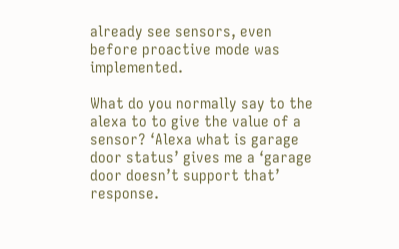already see sensors, even before proactive mode was implemented.

What do you normally say to the alexa to to give the value of a sensor? ‘Alexa what is garage door status’ gives me a ‘garage door doesn’t support that’ response.